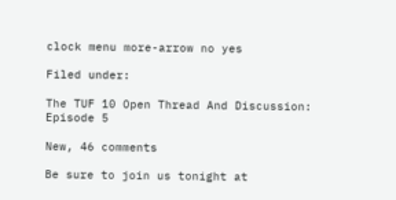clock menu more-arrow no yes

Filed under:

The TUF 10 Open Thread And Discussion: Episode 5

New, 46 comments

Be sure to join us tonight at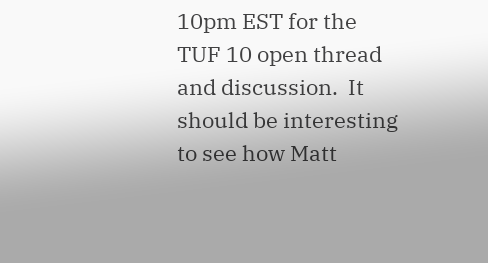10pm EST for the TUF 10 open thread and discussion.  It should be interesting to see how Matt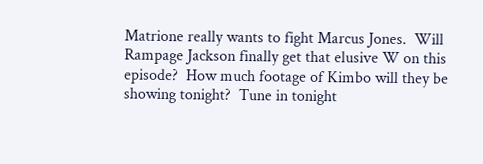Matrione really wants to fight Marcus Jones.  Will Rampage Jackson finally get that elusive W on this episode?  How much footage of Kimbo will they be showing tonight?  Tune in tonight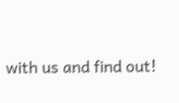with us and find out!